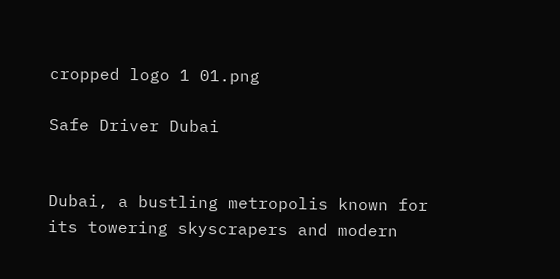cropped logo 1 01.png

Safe Driver Dubai


Dubai, a bustling metropolis known for its towering skyscrapers and modern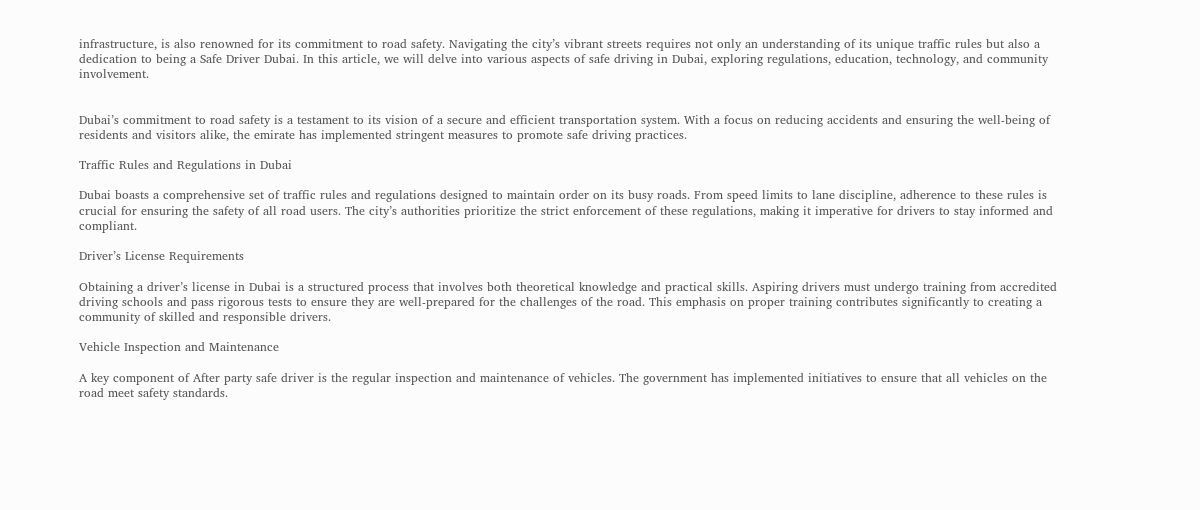infrastructure, is also renowned for its commitment to road safety. Navigating the city’s vibrant streets requires not only an understanding of its unique traffic rules but also a dedication to being a Safe Driver Dubai. In this article, we will delve into various aspects of safe driving in Dubai, exploring regulations, education, technology, and community involvement.


Dubai’s commitment to road safety is a testament to its vision of a secure and efficient transportation system. With a focus on reducing accidents and ensuring the well-being of residents and visitors alike, the emirate has implemented stringent measures to promote safe driving practices.

Traffic Rules and Regulations in Dubai

Dubai boasts a comprehensive set of traffic rules and regulations designed to maintain order on its busy roads. From speed limits to lane discipline, adherence to these rules is crucial for ensuring the safety of all road users. The city’s authorities prioritize the strict enforcement of these regulations, making it imperative for drivers to stay informed and compliant.

Driver’s License Requirements

Obtaining a driver’s license in Dubai is a structured process that involves both theoretical knowledge and practical skills. Aspiring drivers must undergo training from accredited driving schools and pass rigorous tests to ensure they are well-prepared for the challenges of the road. This emphasis on proper training contributes significantly to creating a community of skilled and responsible drivers.

Vehicle Inspection and Maintenance

A key component of After party safe driver is the regular inspection and maintenance of vehicles. The government has implemented initiatives to ensure that all vehicles on the road meet safety standards.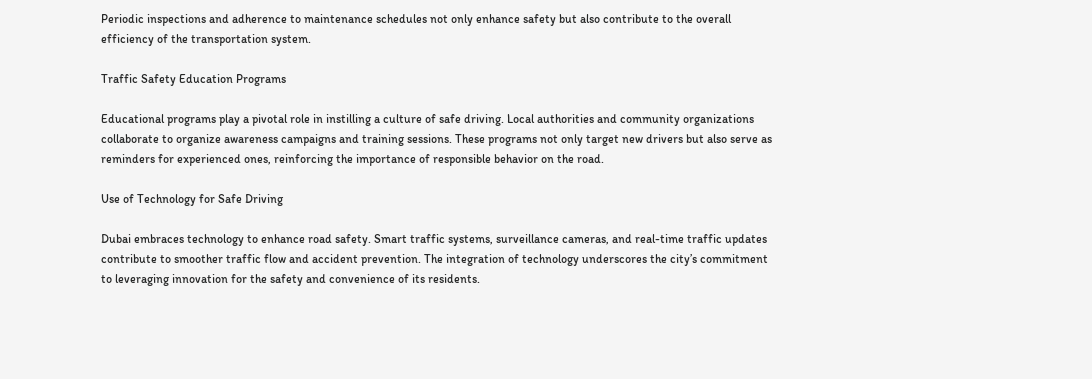Periodic inspections and adherence to maintenance schedules not only enhance safety but also contribute to the overall efficiency of the transportation system.

Traffic Safety Education Programs

Educational programs play a pivotal role in instilling a culture of safe driving. Local authorities and community organizations collaborate to organize awareness campaigns and training sessions. These programs not only target new drivers but also serve as reminders for experienced ones, reinforcing the importance of responsible behavior on the road.

Use of Technology for Safe Driving

Dubai embraces technology to enhance road safety. Smart traffic systems, surveillance cameras, and real-time traffic updates contribute to smoother traffic flow and accident prevention. The integration of technology underscores the city’s commitment to leveraging innovation for the safety and convenience of its residents.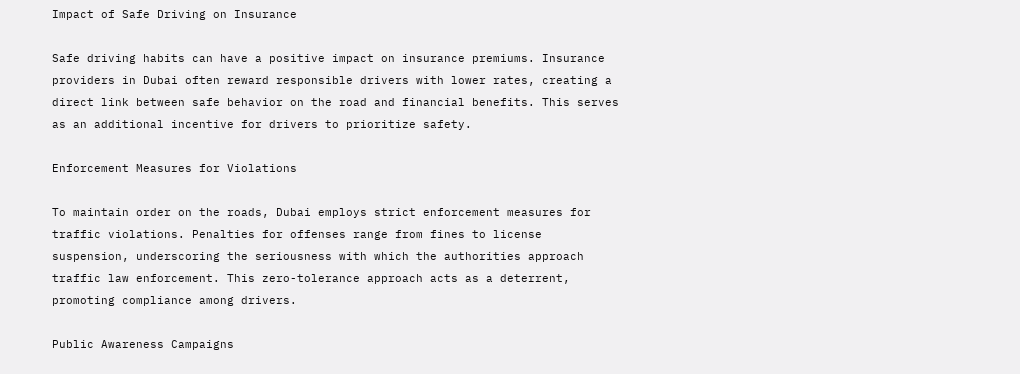Impact of Safe Driving on Insurance

Safe driving habits can have a positive impact on insurance premiums. Insurance providers in Dubai often reward responsible drivers with lower rates, creating a direct link between safe behavior on the road and financial benefits. This serves as an additional incentive for drivers to prioritize safety.

Enforcement Measures for Violations

To maintain order on the roads, Dubai employs strict enforcement measures for traffic violations. Penalties for offenses range from fines to license suspension, underscoring the seriousness with which the authorities approach traffic law enforcement. This zero-tolerance approach acts as a deterrent, promoting compliance among drivers.

Public Awareness Campaigns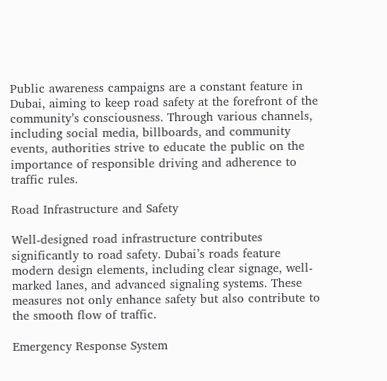Public awareness campaigns are a constant feature in Dubai, aiming to keep road safety at the forefront of the community’s consciousness. Through various channels, including social media, billboards, and community events, authorities strive to educate the public on the importance of responsible driving and adherence to traffic rules.

Road Infrastructure and Safety

Well-designed road infrastructure contributes significantly to road safety. Dubai’s roads feature modern design elements, including clear signage, well-marked lanes, and advanced signaling systems. These measures not only enhance safety but also contribute to the smooth flow of traffic.

Emergency Response System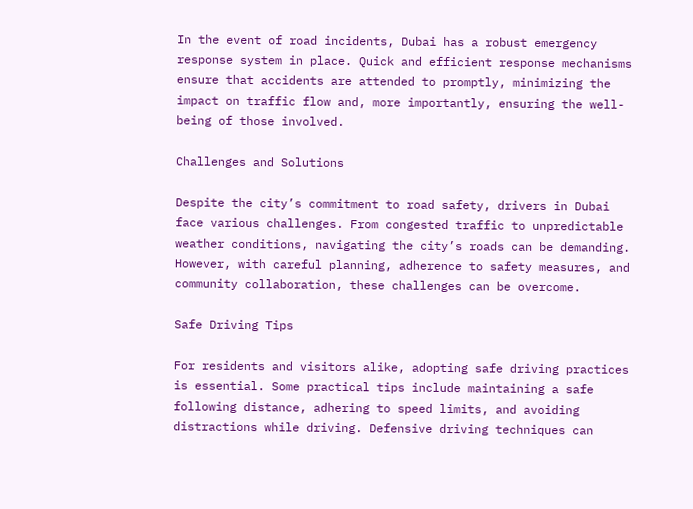In the event of road incidents, Dubai has a robust emergency response system in place. Quick and efficient response mechanisms ensure that accidents are attended to promptly, minimizing the impact on traffic flow and, more importantly, ensuring the well-being of those involved.

Challenges and Solutions

Despite the city’s commitment to road safety, drivers in Dubai face various challenges. From congested traffic to unpredictable weather conditions, navigating the city’s roads can be demanding. However, with careful planning, adherence to safety measures, and community collaboration, these challenges can be overcome.

Safe Driving Tips

For residents and visitors alike, adopting safe driving practices is essential. Some practical tips include maintaining a safe following distance, adhering to speed limits, and avoiding distractions while driving. Defensive driving techniques can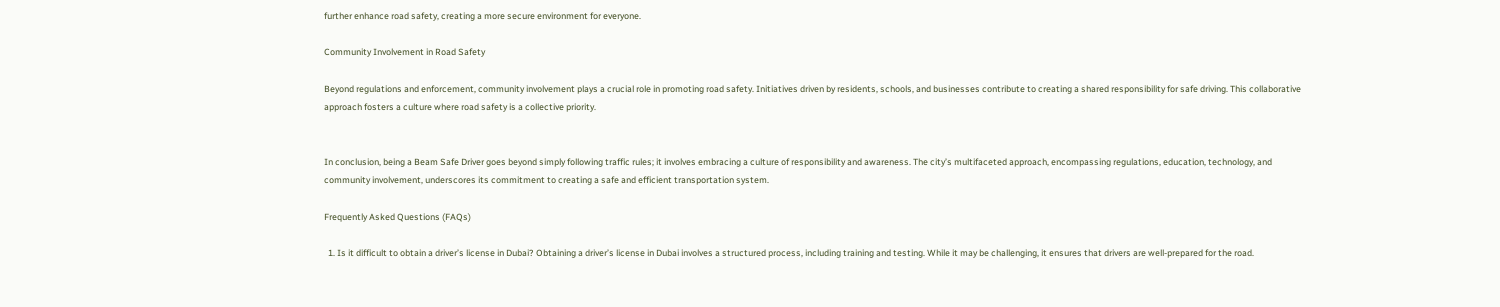further enhance road safety, creating a more secure environment for everyone.

Community Involvement in Road Safety

Beyond regulations and enforcement, community involvement plays a crucial role in promoting road safety. Initiatives driven by residents, schools, and businesses contribute to creating a shared responsibility for safe driving. This collaborative approach fosters a culture where road safety is a collective priority.


In conclusion, being a Beam Safe Driver goes beyond simply following traffic rules; it involves embracing a culture of responsibility and awareness. The city’s multifaceted approach, encompassing regulations, education, technology, and community involvement, underscores its commitment to creating a safe and efficient transportation system.

Frequently Asked Questions (FAQs)

  1. Is it difficult to obtain a driver’s license in Dubai? Obtaining a driver’s license in Dubai involves a structured process, including training and testing. While it may be challenging, it ensures that drivers are well-prepared for the road.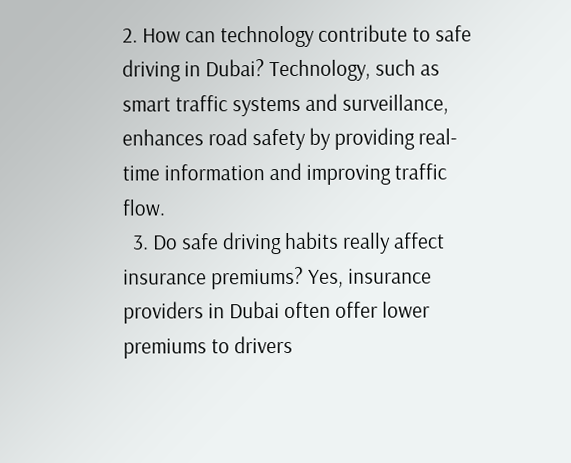2. How can technology contribute to safe driving in Dubai? Technology, such as smart traffic systems and surveillance, enhances road safety by providing real-time information and improving traffic flow.
  3. Do safe driving habits really affect insurance premiums? Yes, insurance providers in Dubai often offer lower premiums to drivers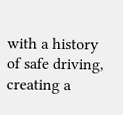with a history of safe driving, creating a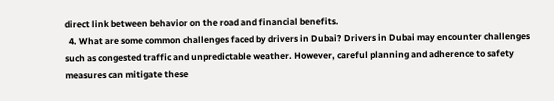direct link between behavior on the road and financial benefits.
  4. What are some common challenges faced by drivers in Dubai? Drivers in Dubai may encounter challenges such as congested traffic and unpredictable weather. However, careful planning and adherence to safety measures can mitigate these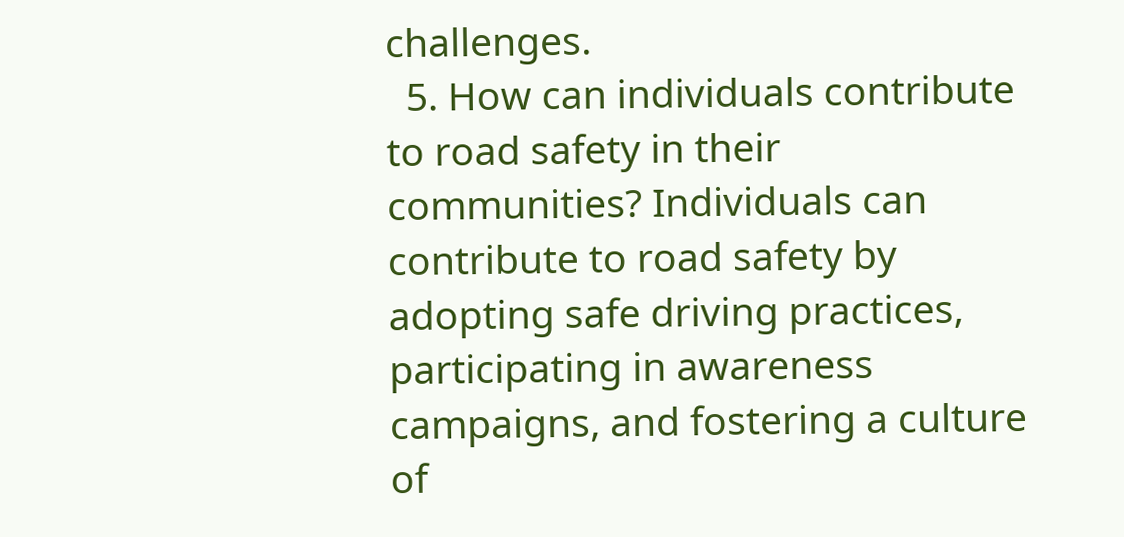challenges.
  5. How can individuals contribute to road safety in their communities? Individuals can contribute to road safety by adopting safe driving practices, participating in awareness campaigns, and fostering a culture of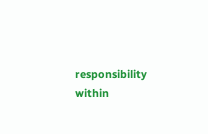responsibility within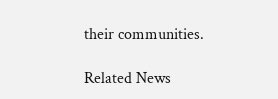their communities.

Related News